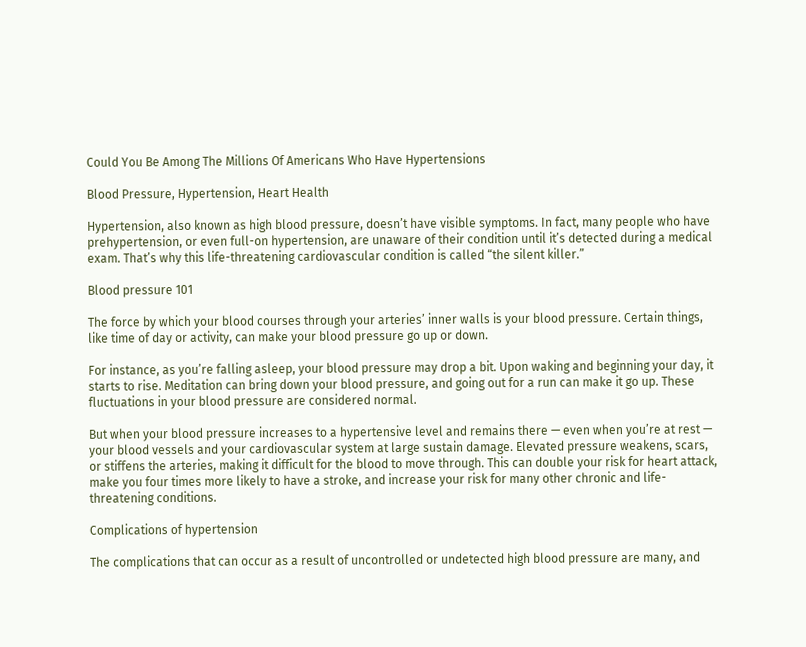Could You Be Among The Millions Of Americans Who Have Hypertensions

Blood Pressure, Hypertension, Heart Health

Hypertension, also known as high blood pressure, doesn’t have visible symptoms. In fact, many people who have prehypertension, or even full-on hypertension, are unaware of their condition until it’s detected during a medical exam. That’s why this life-threatening cardiovascular condition is called “the silent killer.”

Blood pressure 101

The force by which your blood courses through your arteries’ inner walls is your blood pressure. Certain things, like time of day or activity, can make your blood pressure go up or down.

For instance, as you’re falling asleep, your blood pressure may drop a bit. Upon waking and beginning your day, it starts to rise. Meditation can bring down your blood pressure, and going out for a run can make it go up. These fluctuations in your blood pressure are considered normal.

But when your blood pressure increases to a hypertensive level and remains there — even when you’re at rest — your blood vessels and your cardiovascular system at large sustain damage. Elevated pressure weakens, scars, or stiffens the arteries, making it difficult for the blood to move through. This can double your risk for heart attack, make you four times more likely to have a stroke, and increase your risk for many other chronic and life-threatening conditions.

Complications of hypertension

The complications that can occur as a result of uncontrolled or undetected high blood pressure are many, and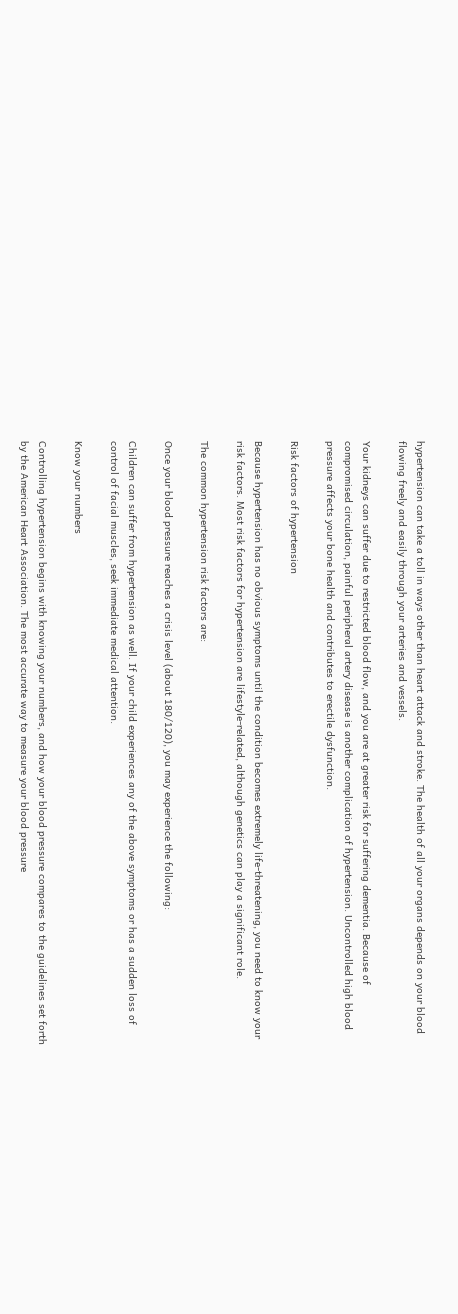hypertension can take a toll in ways other than heart attack and stroke. The health of all your organs depends on your blood flowing freely and easily through your arteries and vessels.

Your kidneys can suffer due to restricted blood flow, and you are at greater risk for suffering dementia. Because of compromised circulation, painful peripheral artery disease is another complication of hypertension. Uncontrolled high blood pressure affects your bone health and contributes to erectile dysfunction.

Risk factors of hypertension

Because hypertension has no obvious symptoms until the condition becomes extremely life-threatening, you need to know your risk factors. Most risk factors for hypertension are lifestyle-related, although genetics can play a significant role.

The common hypertension risk factors are:

Once your blood pressure reaches a crisis level (about 180/120), you may experience the following:

Children can suffer from hypertension as well. If your child experiences any of the above symptoms or has a sudden loss of control of facial muscles, seek immediate medical attention.

Know your numbers

Controlling hypertension begins with knowing your numbers, and how your blood pressure compares to the guidelines set forth by the American Heart Association. The most accurate way to measure your blood pressure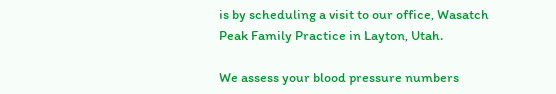is by scheduling a visit to our office, Wasatch Peak Family Practice in Layton, Utah.

We assess your blood pressure numbers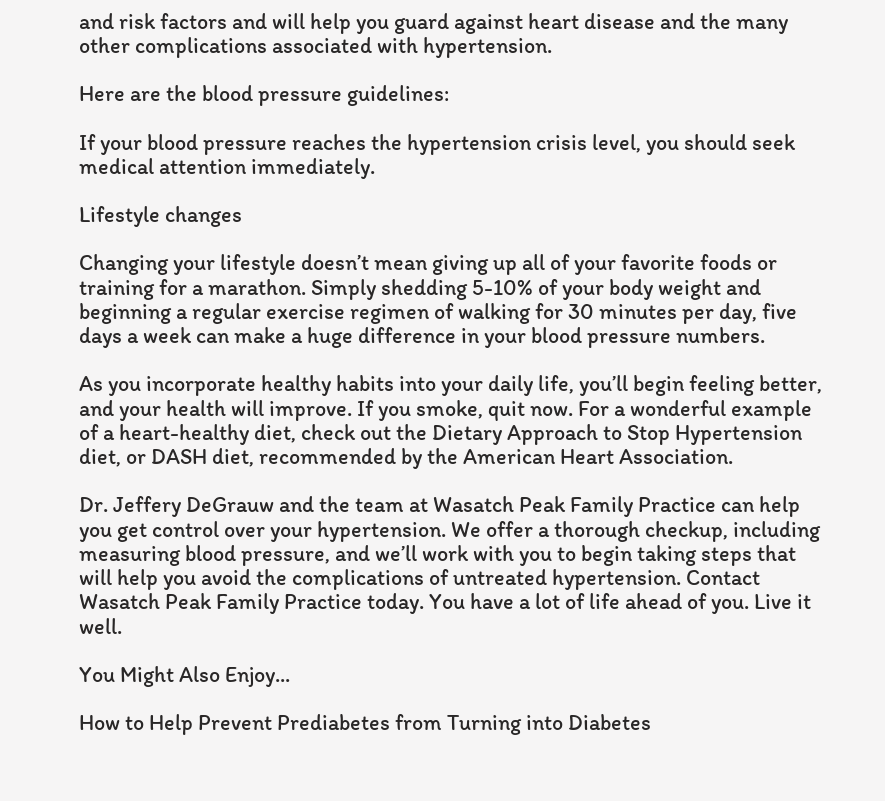and risk factors and will help you guard against heart disease and the many other complications associated with hypertension.

Here are the blood pressure guidelines:

If your blood pressure reaches the hypertension crisis level, you should seek medical attention immediately.

Lifestyle changes

Changing your lifestyle doesn’t mean giving up all of your favorite foods or training for a marathon. Simply shedding 5-10% of your body weight and beginning a regular exercise regimen of walking for 30 minutes per day, five days a week can make a huge difference in your blood pressure numbers.

As you incorporate healthy habits into your daily life, you’ll begin feeling better, and your health will improve. If you smoke, quit now. For a wonderful example of a heart-healthy diet, check out the Dietary Approach to Stop Hypertension diet, or DASH diet, recommended by the American Heart Association.

Dr. Jeffery DeGrauw and the team at Wasatch Peak Family Practice can help you get control over your hypertension. We offer a thorough checkup, including measuring blood pressure, and we’ll work with you to begin taking steps that will help you avoid the complications of untreated hypertension. Contact Wasatch Peak Family Practice today. You have a lot of life ahead of you. Live it well.

You Might Also Enjoy...

How to Help Prevent Prediabetes from Turning into Diabetes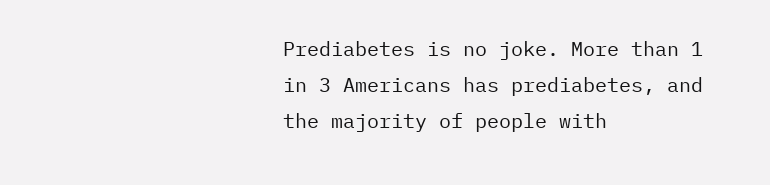Prediabetes is no joke. More than 1 in 3 Americans has prediabetes, and the majority of people with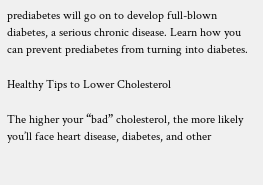prediabetes will go on to develop full-blown diabetes, a serious chronic disease. Learn how you can prevent prediabetes from turning into diabetes.

Healthy Tips to Lower Cholesterol

The higher your “bad” cholesterol, the more likely you’ll face heart disease, diabetes, and other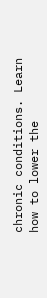chronic conditions. Learn how to lower the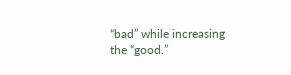“bad” while increasing the “good.”